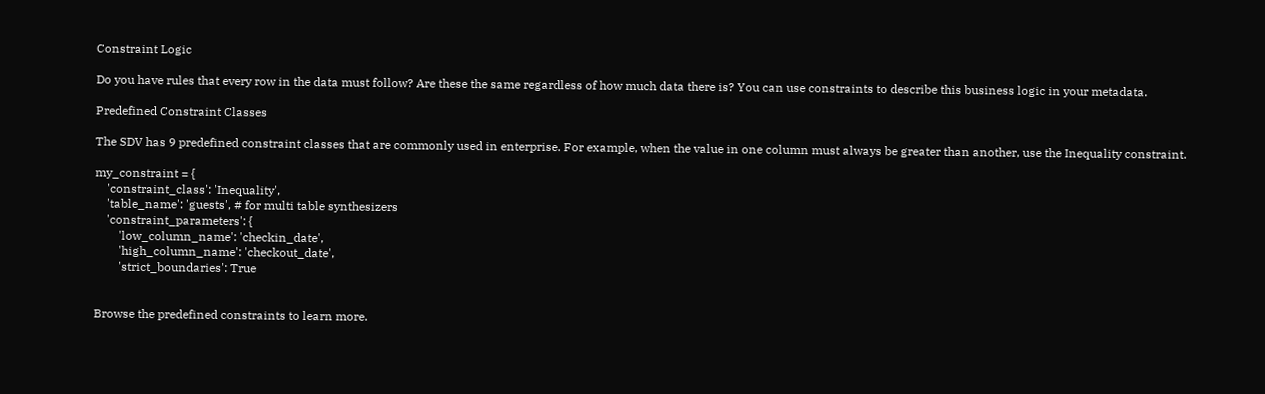Constraint Logic

Do you have rules that every row in the data must follow? Are these the same regardless of how much data there is? You can use constraints to describe this business logic in your metadata.

Predefined Constraint Classes

The SDV has 9 predefined constraint classes that are commonly used in enterprise. For example, when the value in one column must always be greater than another, use the Inequality constraint.

my_constraint = {
    'constraint_class': 'Inequality',
    'table_name': 'guests', # for multi table synthesizers
    'constraint_parameters': {
        'low_column_name': 'checkin_date',
        'high_column_name': 'checkout_date',
        'strict_boundaries': True


Browse the predefined constraints to learn more.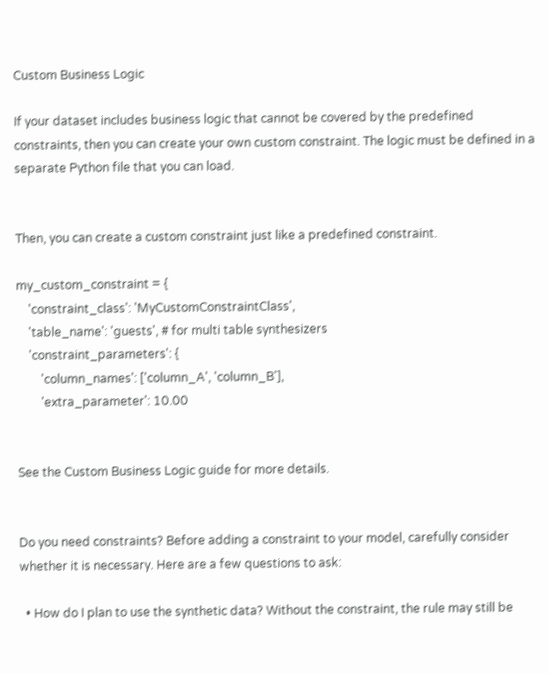Custom Business Logic

If your dataset includes business logic that cannot be covered by the predefined constraints, then you can create your own custom constraint. The logic must be defined in a separate Python file that you can load.


Then, you can create a custom constraint just like a predefined constraint.

my_custom_constraint = {
    'constraint_class': 'MyCustomConstraintClass',
    'table_name': 'guests', # for multi table synthesizers
    'constraint_parameters': {
        'column_names': ['column_A', 'column_B'],
        'extra_parameter': 10.00


See the Custom Business Logic guide for more details.


Do you need constraints? Before adding a constraint to your model, carefully consider whether it is necessary. Here are a few questions to ask:

  • How do I plan to use the synthetic data? Without the constraint, the rule may still be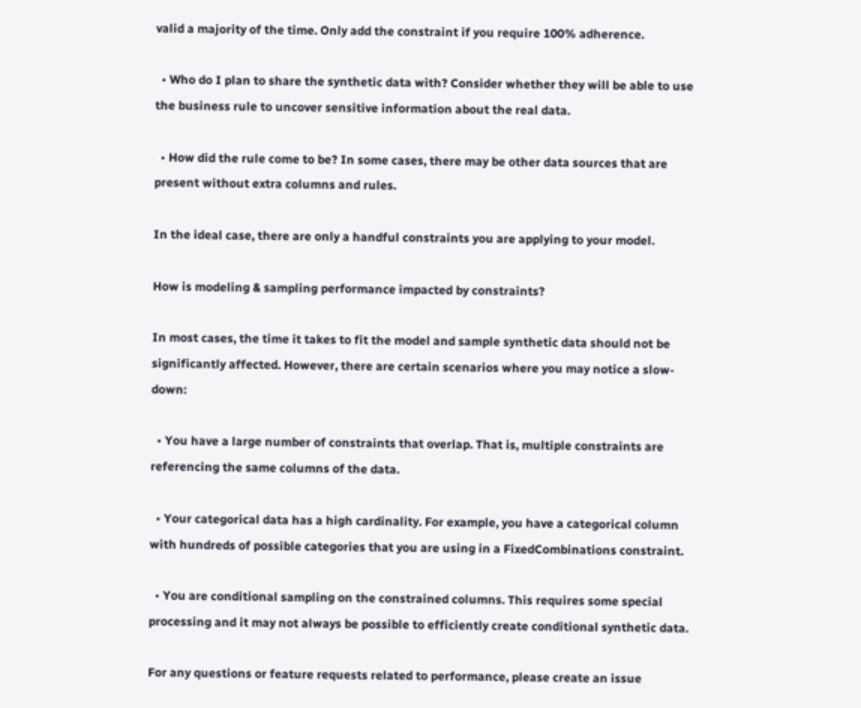valid a majority of the time. Only add the constraint if you require 100% adherence.

  • Who do I plan to share the synthetic data with? Consider whether they will be able to use the business rule to uncover sensitive information about the real data.

  • How did the rule come to be? In some cases, there may be other data sources that are present without extra columns and rules.

In the ideal case, there are only a handful constraints you are applying to your model.

How is modeling & sampling performance impacted by constraints?

In most cases, the time it takes to fit the model and sample synthetic data should not be significantly affected. However, there are certain scenarios where you may notice a slow-down:

  • You have a large number of constraints that overlap. That is, multiple constraints are referencing the same columns of the data.

  • Your categorical data has a high cardinality. For example, you have a categorical column with hundreds of possible categories that you are using in a FixedCombinations constraint.

  • You are conditional sampling on the constrained columns. This requires some special processing and it may not always be possible to efficiently create conditional synthetic data.

For any questions or feature requests related to performance, please create an issue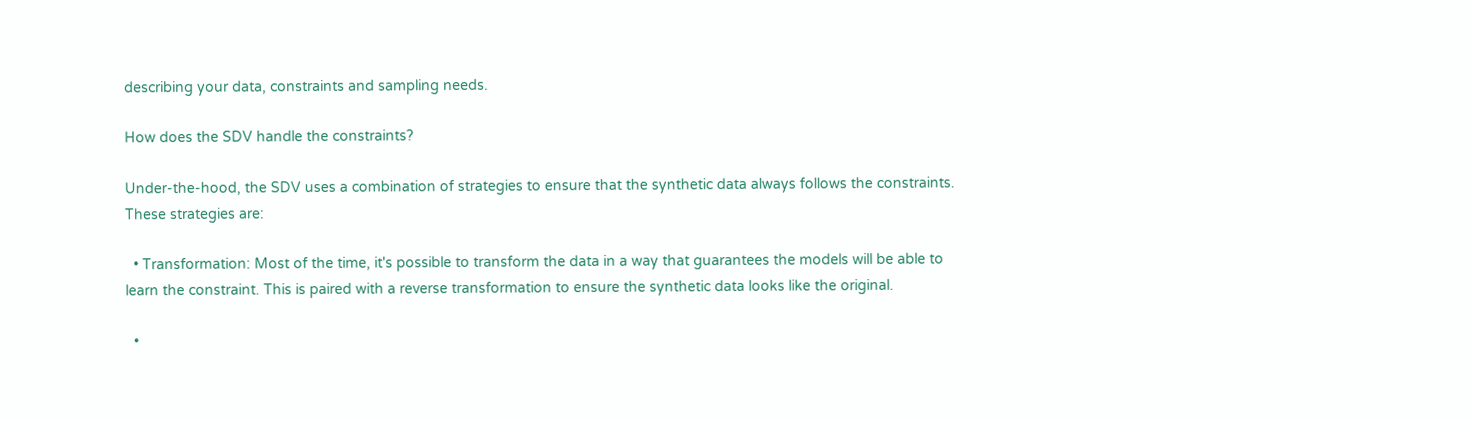describing your data, constraints and sampling needs.

How does the SDV handle the constraints?

Under-the-hood, the SDV uses a combination of strategies to ensure that the synthetic data always follows the constraints. These strategies are:

  • Transformation: Most of the time, it's possible to transform the data in a way that guarantees the models will be able to learn the constraint. This is paired with a reverse transformation to ensure the synthetic data looks like the original.

  •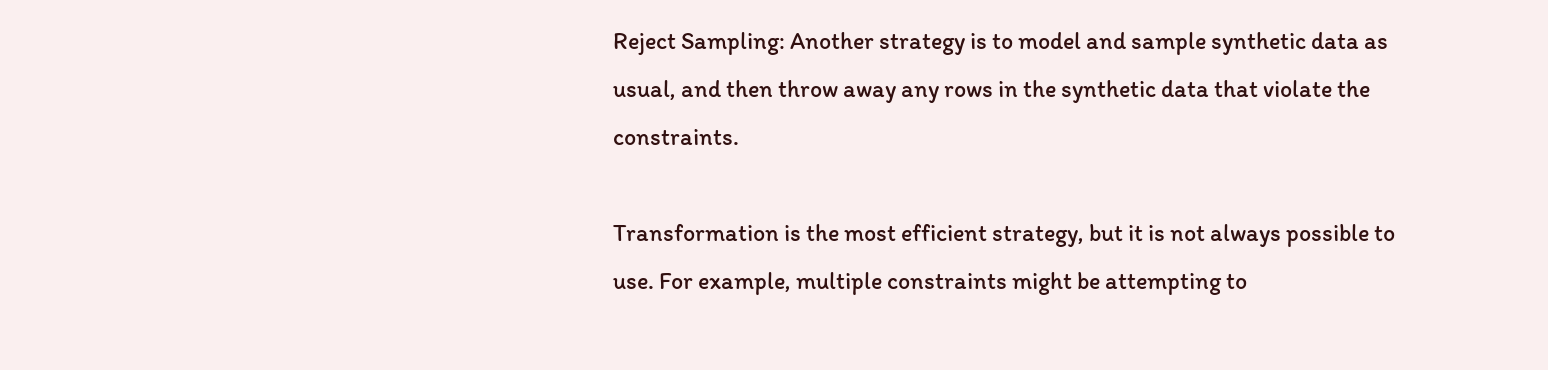Reject Sampling: Another strategy is to model and sample synthetic data as usual, and then throw away any rows in the synthetic data that violate the constraints.

Transformation is the most efficient strategy, but it is not always possible to use. For example, multiple constraints might be attempting to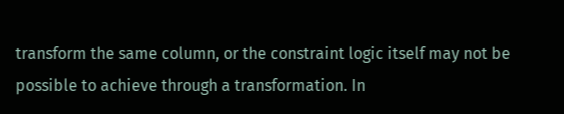transform the same column, or the constraint logic itself may not be possible to achieve through a transformation. In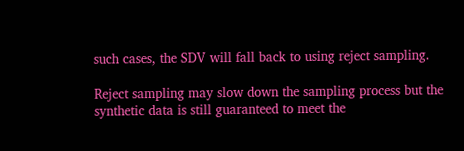such cases, the SDV will fall back to using reject sampling.

Reject sampling may slow down the sampling process but the synthetic data is still guaranteed to meet the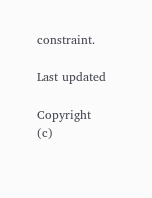constraint.

Last updated

Copyright (c)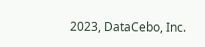2023, DataCebo, Inc.